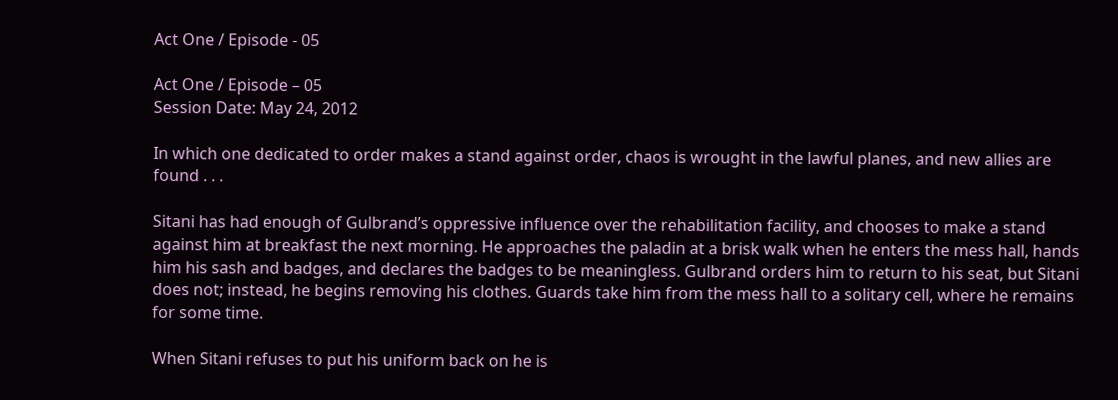Act One / Episode - 05

Act One / Episode – 05
Session Date: May 24, 2012

In which one dedicated to order makes a stand against order, chaos is wrought in the lawful planes, and new allies are found . . .

Sitani has had enough of Gulbrand’s oppressive influence over the rehabilitation facility, and chooses to make a stand against him at breakfast the next morning. He approaches the paladin at a brisk walk when he enters the mess hall, hands him his sash and badges, and declares the badges to be meaningless. Gulbrand orders him to return to his seat, but Sitani does not; instead, he begins removing his clothes. Guards take him from the mess hall to a solitary cell, where he remains for some time.

When Sitani refuses to put his uniform back on he is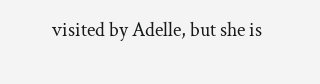visited by Adelle, but she is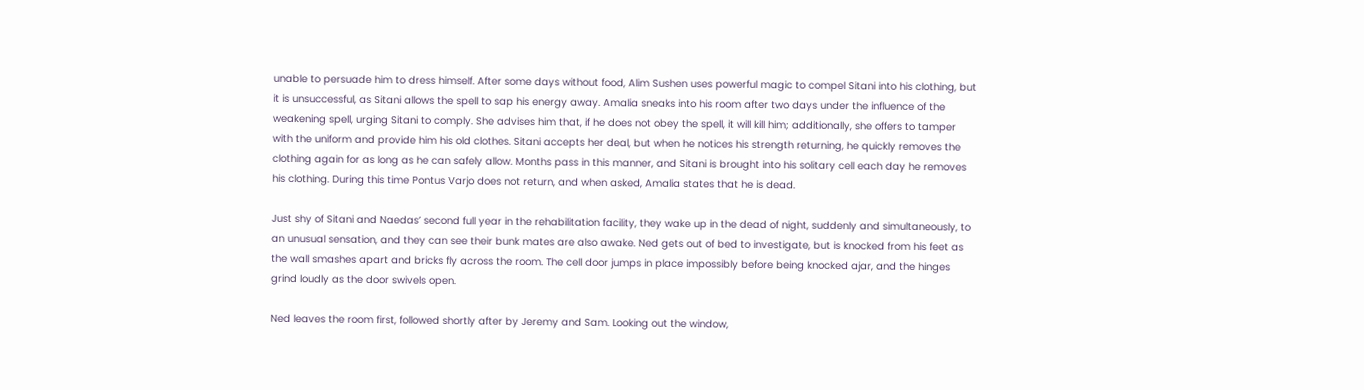unable to persuade him to dress himself. After some days without food, Alim Sushen uses powerful magic to compel Sitani into his clothing, but it is unsuccessful, as Sitani allows the spell to sap his energy away. Amalia sneaks into his room after two days under the influence of the weakening spell, urging Sitani to comply. She advises him that, if he does not obey the spell, it will kill him; additionally, she offers to tamper with the uniform and provide him his old clothes. Sitani accepts her deal, but when he notices his strength returning, he quickly removes the clothing again for as long as he can safely allow. Months pass in this manner, and Sitani is brought into his solitary cell each day he removes his clothing. During this time Pontus Varjo does not return, and when asked, Amalia states that he is dead.

Just shy of Sitani and Naedas’ second full year in the rehabilitation facility, they wake up in the dead of night, suddenly and simultaneously, to an unusual sensation, and they can see their bunk mates are also awake. Ned gets out of bed to investigate, but is knocked from his feet as the wall smashes apart and bricks fly across the room. The cell door jumps in place impossibly before being knocked ajar, and the hinges grind loudly as the door swivels open.

Ned leaves the room first, followed shortly after by Jeremy and Sam. Looking out the window,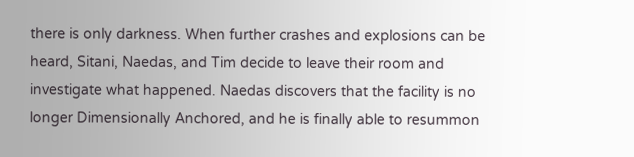there is only darkness. When further crashes and explosions can be heard, Sitani, Naedas, and Tim decide to leave their room and investigate what happened. Naedas discovers that the facility is no longer Dimensionally Anchored, and he is finally able to resummon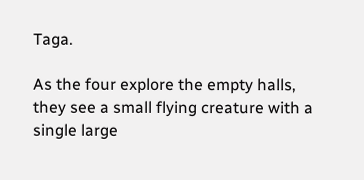Taga.

As the four explore the empty halls, they see a small flying creature with a single large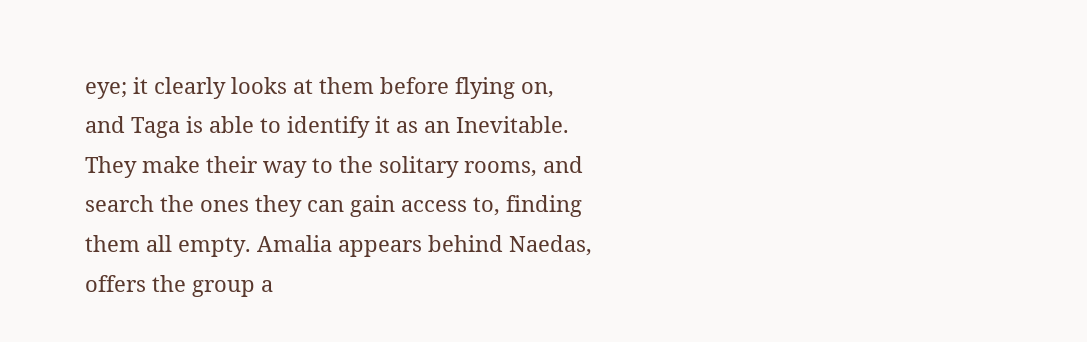eye; it clearly looks at them before flying on, and Taga is able to identify it as an Inevitable. They make their way to the solitary rooms, and search the ones they can gain access to, finding them all empty. Amalia appears behind Naedas, offers the group a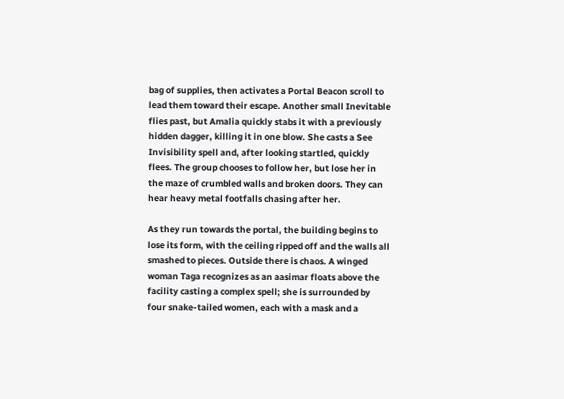bag of supplies, then activates a Portal Beacon scroll to lead them toward their escape. Another small Inevitable flies past, but Amalia quickly stabs it with a previously hidden dagger, killing it in one blow. She casts a See Invisibility spell and, after looking startled, quickly flees. The group chooses to follow her, but lose her in the maze of crumbled walls and broken doors. They can hear heavy metal footfalls chasing after her.

As they run towards the portal, the building begins to lose its form, with the ceiling ripped off and the walls all smashed to pieces. Outside there is chaos. A winged woman Taga recognizes as an aasimar floats above the facility casting a complex spell; she is surrounded by four snake-tailed women, each with a mask and a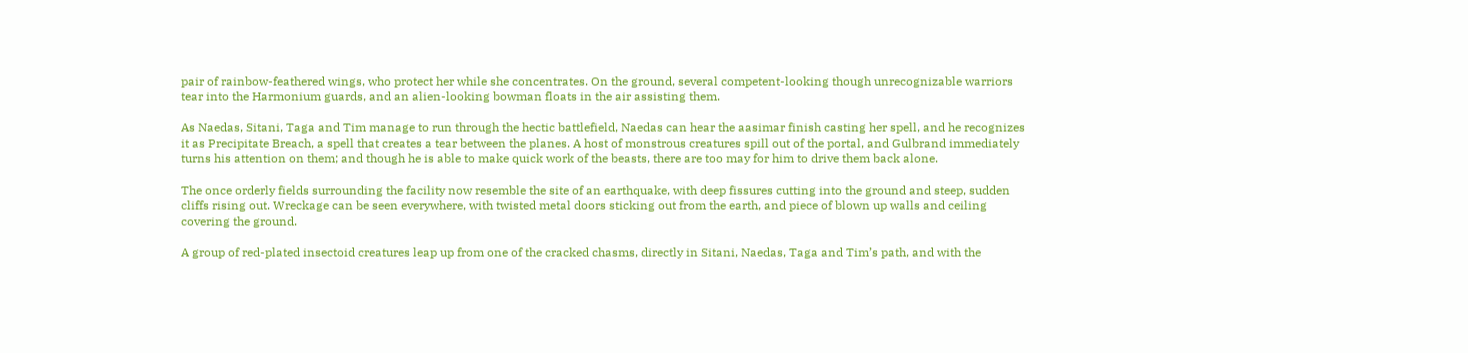pair of rainbow-feathered wings, who protect her while she concentrates. On the ground, several competent-looking though unrecognizable warriors tear into the Harmonium guards, and an alien-looking bowman floats in the air assisting them.

As Naedas, Sitani, Taga and Tim manage to run through the hectic battlefield, Naedas can hear the aasimar finish casting her spell, and he recognizes it as Precipitate Breach, a spell that creates a tear between the planes. A host of monstrous creatures spill out of the portal, and Gulbrand immediately turns his attention on them; and though he is able to make quick work of the beasts, there are too may for him to drive them back alone.

The once orderly fields surrounding the facility now resemble the site of an earthquake, with deep fissures cutting into the ground and steep, sudden cliffs rising out. Wreckage can be seen everywhere, with twisted metal doors sticking out from the earth, and piece of blown up walls and ceiling covering the ground.

A group of red-plated insectoid creatures leap up from one of the cracked chasms, directly in Sitani, Naedas, Taga and Tim’s path, and with the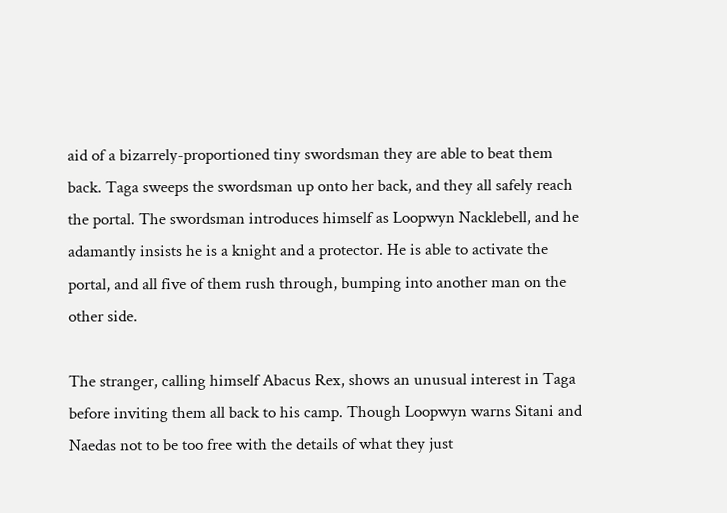aid of a bizarrely-proportioned tiny swordsman they are able to beat them back. Taga sweeps the swordsman up onto her back, and they all safely reach the portal. The swordsman introduces himself as Loopwyn Nacklebell, and he adamantly insists he is a knight and a protector. He is able to activate the portal, and all five of them rush through, bumping into another man on the other side.

The stranger, calling himself Abacus Rex, shows an unusual interest in Taga before inviting them all back to his camp. Though Loopwyn warns Sitani and Naedas not to be too free with the details of what they just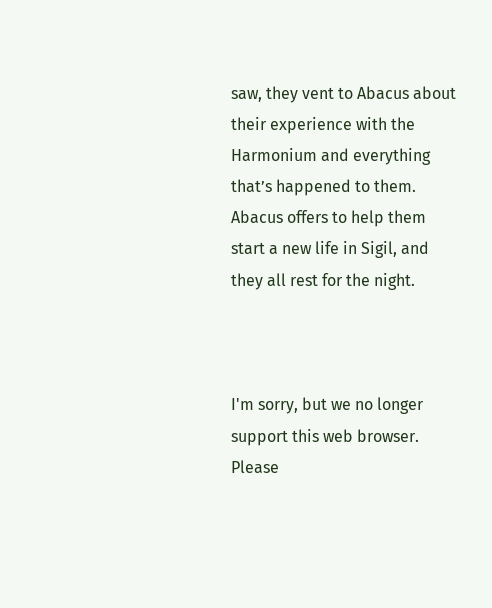saw, they vent to Abacus about their experience with the Harmonium and everything that’s happened to them. Abacus offers to help them start a new life in Sigil, and they all rest for the night.



I'm sorry, but we no longer support this web browser. Please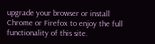upgrade your browser or install Chrome or Firefox to enjoy the full functionality of this site.